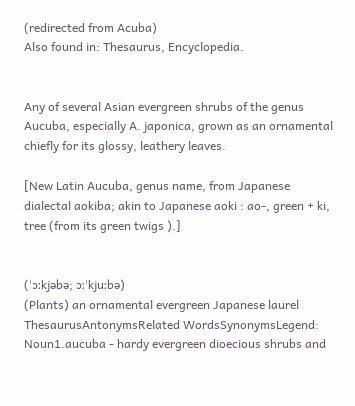(redirected from Acuba)
Also found in: Thesaurus, Encyclopedia.


Any of several Asian evergreen shrubs of the genus Aucuba, especially A. japonica, grown as an ornamental chiefly for its glossy, leathery leaves.

[New Latin Aucuba, genus name, from Japanese dialectal aokiba; akin to Japanese aoki : ao-, green + ki, tree (from its green twigs ).]


(ˈɔːkjəbə; ɔːˈkjuːbə)
(Plants) an ornamental evergreen Japanese laurel
ThesaurusAntonymsRelated WordsSynonymsLegend:
Noun1.aucuba - hardy evergreen dioecious shrubs and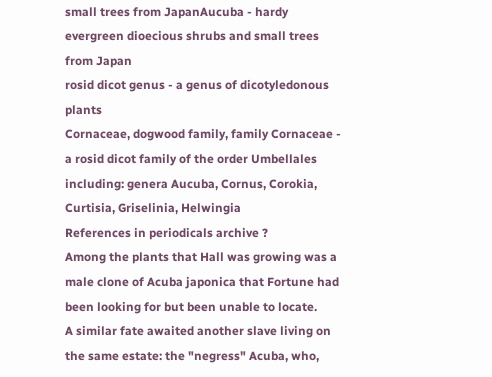small trees from JapanAucuba - hardy evergreen dioecious shrubs and small trees from Japan
rosid dicot genus - a genus of dicotyledonous plants
Cornaceae, dogwood family, family Cornaceae - a rosid dicot family of the order Umbellales including: genera Aucuba, Cornus, Corokia, Curtisia, Griselinia, Helwingia
References in periodicals archive ?
Among the plants that Hall was growing was a male clone of Acuba japonica that Fortune had been looking for but been unable to locate.
A similar fate awaited another slave living on the same estate: the "negress" Acuba, who,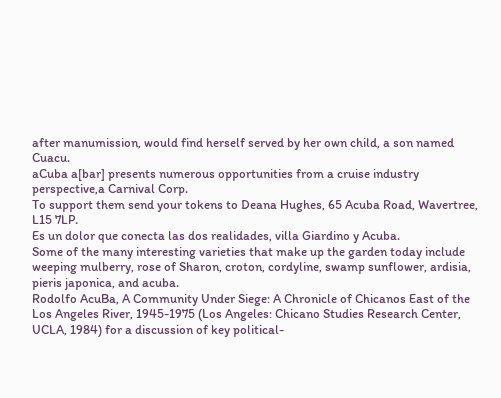after manumission, would find herself served by her own child, a son named Cuacu.
aCuba a[bar] presents numerous opportunities from a cruise industry perspective,a Carnival Corp.
To support them send your tokens to Deana Hughes, 65 Acuba Road, Wavertree, L15 7LP.
Es un dolor que conecta las dos realidades, villa Giardino y Acuba.
Some of the many interesting varieties that make up the garden today include weeping mulberry, rose of Sharon, croton, cordyline, swamp sunflower, ardisia, pieris japonica, and acuba.
Rodolfo AcuBa, A Community Under Siege: A Chronicle of Chicanos East of the Los Angeles River, 1945-1975 (Los Angeles: Chicano Studies Research Center, UCLA, 1984) for a discussion of key political-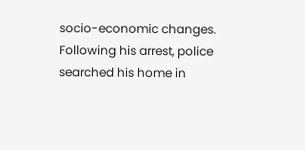socio-economic changes.
Following his arrest, police searched his home in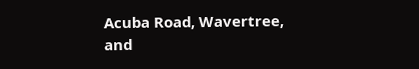Acuba Road, Wavertree, and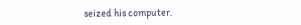seized his computer.